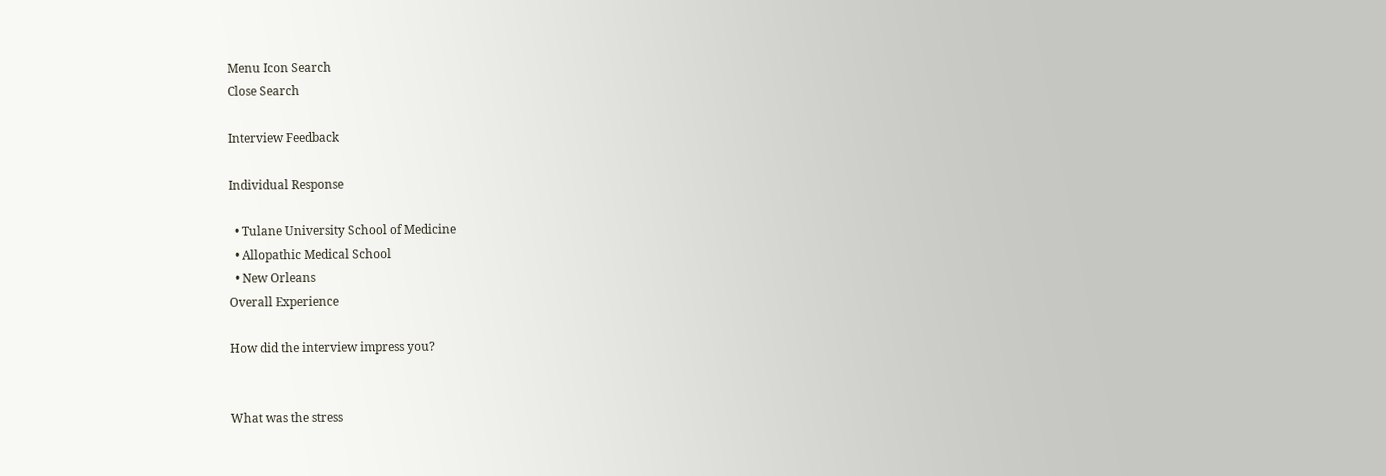Menu Icon Search
Close Search

Interview Feedback

Individual Response

  • Tulane University School of Medicine
  • Allopathic Medical School
  • New Orleans
Overall Experience

How did the interview impress you?


What was the stress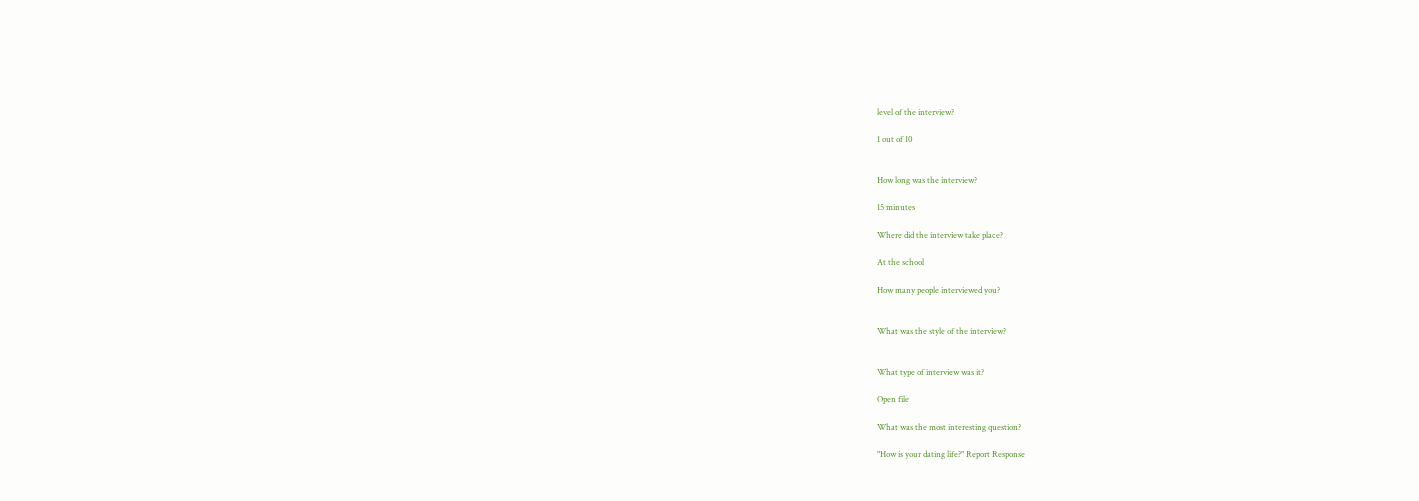level of the interview?

1 out of 10


How long was the interview?

15 minutes

Where did the interview take place?

At the school

How many people interviewed you?


What was the style of the interview?


What type of interview was it?

Open file

What was the most interesting question?

"How is your dating life?" Report Response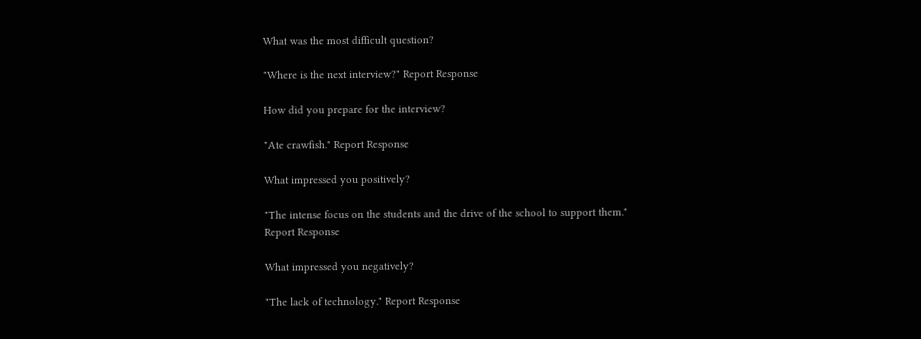What was the most difficult question?

"Where is the next interview?" Report Response

How did you prepare for the interview?

"Ate crawfish." Report Response

What impressed you positively?

"The intense focus on the students and the drive of the school to support them." Report Response

What impressed you negatively?

"The lack of technology." Report Response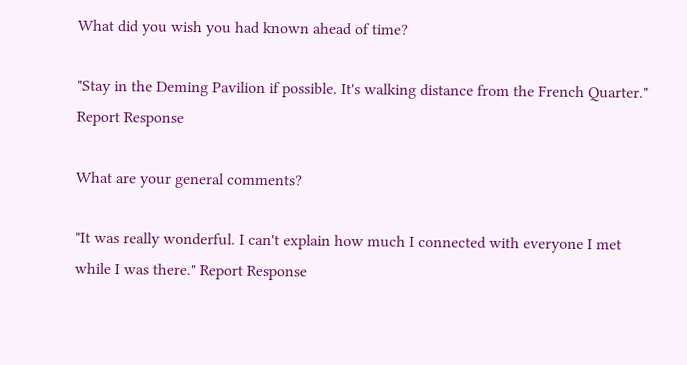What did you wish you had known ahead of time?

"Stay in the Deming Pavilion if possible. It's walking distance from the French Quarter." Report Response

What are your general comments?

"It was really wonderful. I can't explain how much I connected with everyone I met while I was there." Report Response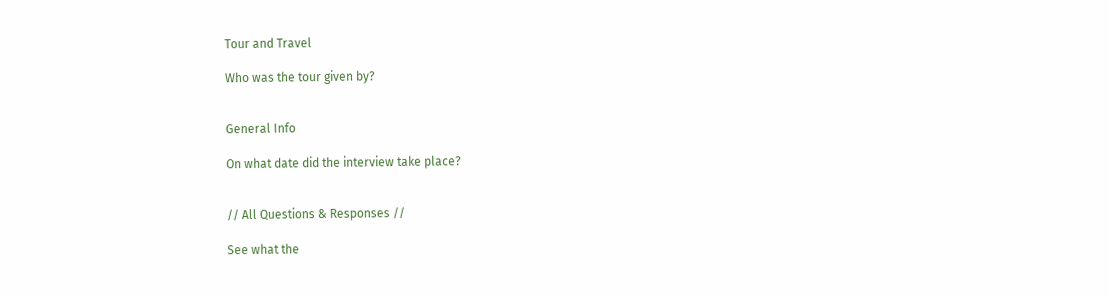Tour and Travel

Who was the tour given by?


General Info

On what date did the interview take place?


// All Questions & Responses //

See what the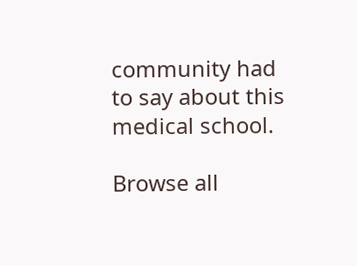community had to say about this medical school.

Browse all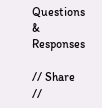Questions & Responses

// Share //